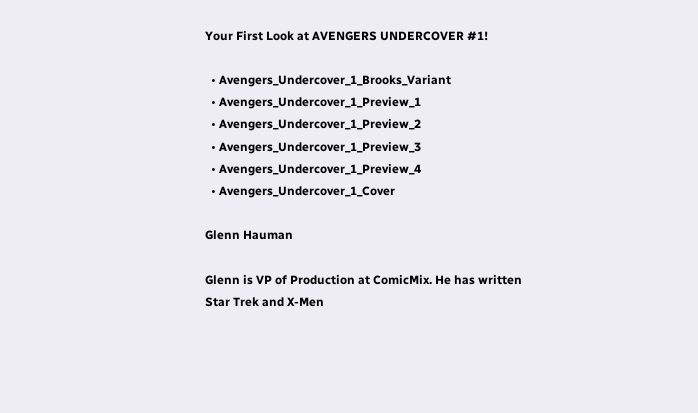Your First Look at AVENGERS UNDERCOVER #1!

  • Avengers_Undercover_1_Brooks_Variant
  • Avengers_Undercover_1_Preview_1
  • Avengers_Undercover_1_Preview_2
  • Avengers_Undercover_1_Preview_3
  • Avengers_Undercover_1_Preview_4
  • Avengers_Undercover_1_Cover

Glenn Hauman

Glenn is VP of Production at ComicMix. He has written Star Trek and X-Men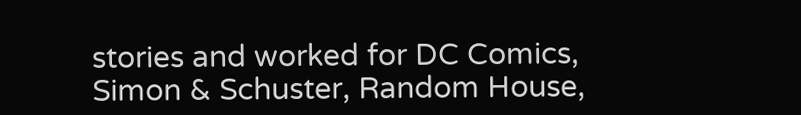stories and worked for DC Comics, Simon & Schuster, Random House,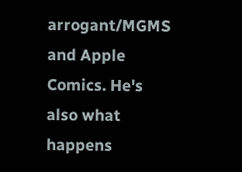arrogant/MGMS and Apple Comics. He's also what happens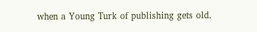when a Young Turk of publishing gets old.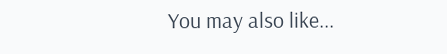You may also like...